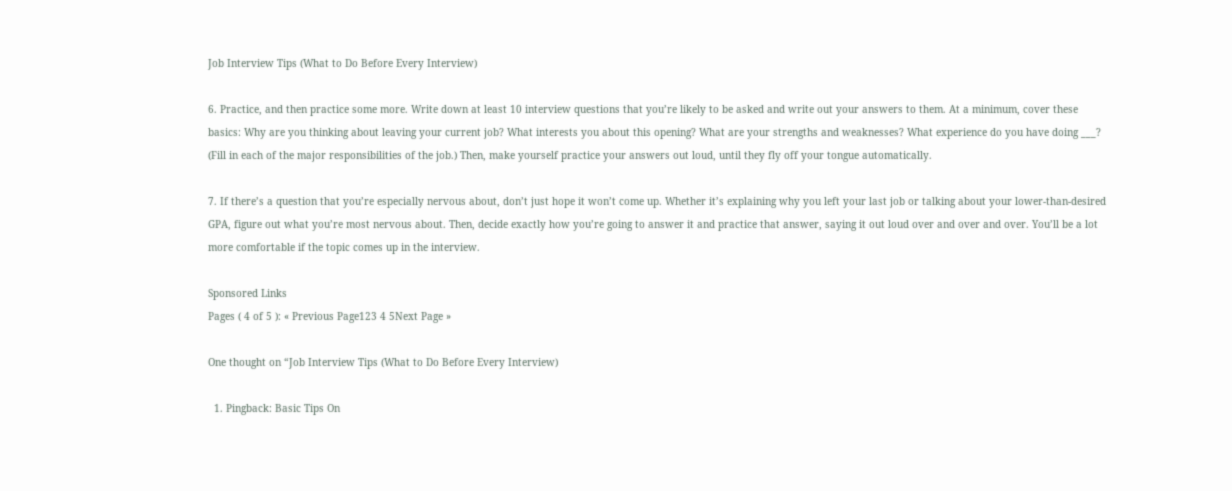Job Interview Tips (What to Do Before Every Interview)

6. Practice, and then practice some more. Write down at least 10 interview questions that you’re likely to be asked and write out your answers to them. At a minimum, cover these basics: Why are you thinking about leaving your current job? What interests you about this opening? What are your strengths and weaknesses? What experience do you have doing ___? (Fill in each of the major responsibilities of the job.) Then, make yourself practice your answers out loud, until they fly off your tongue automatically.

7. If there’s a question that you’re especially nervous about, don’t just hope it won’t come up. Whether it’s explaining why you left your last job or talking about your lower-than-desired GPA, figure out what you’re most nervous about. Then, decide exactly how you’re going to answer it and practice that answer, saying it out loud over and over and over. You’ll be a lot more comfortable if the topic comes up in the interview.

Sponsored Links
Pages ( 4 of 5 ): « Previous Page123 4 5Next Page »

One thought on “Job Interview Tips (What to Do Before Every Interview)

  1. Pingback: Basic Tips On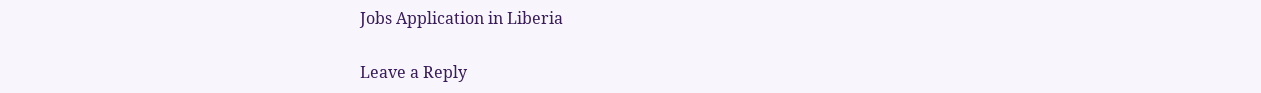Jobs Application in Liberia

Leave a Reply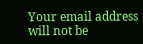Your email address will not be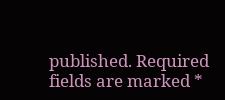published. Required fields are marked *